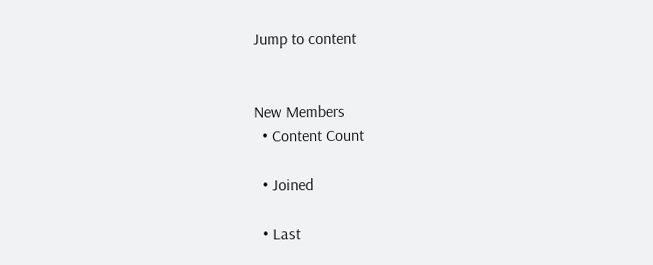Jump to content


New Members
  • Content Count

  • Joined

  • Last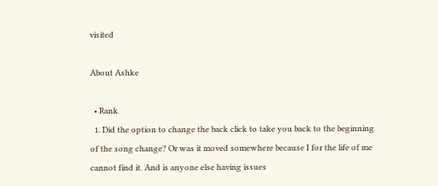visited

About Ashke

  • Rank
  1. Did the option to change the back click to take you back to the beginning of the song change? Or was it moved somewhere because I for the life of me cannot find it. And is anyone else having issues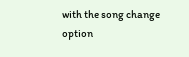with the song change option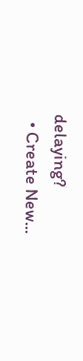delaying?
  • Create New...